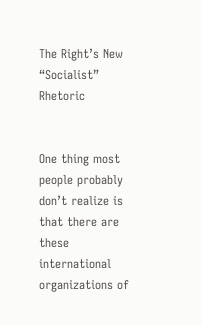The Right’s New “Socialist” Rhetoric


One thing most people probably don’t realize is that there are these international organizations of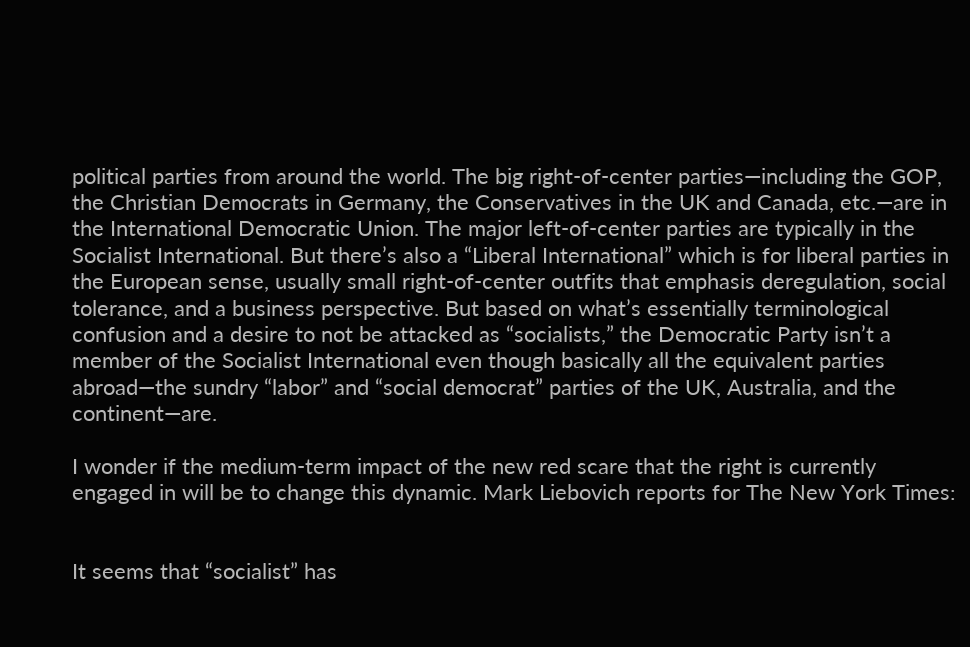political parties from around the world. The big right-of-center parties—including the GOP, the Christian Democrats in Germany, the Conservatives in the UK and Canada, etc.—are in the International Democratic Union. The major left-of-center parties are typically in the Socialist International. But there’s also a “Liberal International” which is for liberal parties in the European sense, usually small right-of-center outfits that emphasis deregulation, social tolerance, and a business perspective. But based on what’s essentially terminological confusion and a desire to not be attacked as “socialists,” the Democratic Party isn’t a member of the Socialist International even though basically all the equivalent parties abroad—the sundry “labor” and “social democrat” parties of the UK, Australia, and the continent—are.

I wonder if the medium-term impact of the new red scare that the right is currently engaged in will be to change this dynamic. Mark Liebovich reports for The New York Times:


It seems that “socialist” has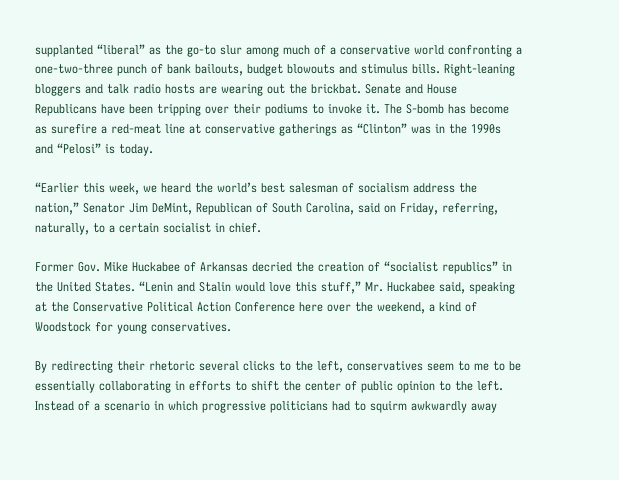supplanted “liberal” as the go-to slur among much of a conservative world confronting a one-two-three punch of bank bailouts, budget blowouts and stimulus bills. Right-leaning bloggers and talk radio hosts are wearing out the brickbat. Senate and House Republicans have been tripping over their podiums to invoke it. The S-bomb has become as surefire a red-meat line at conservative gatherings as “Clinton” was in the 1990s and “Pelosi” is today.

“Earlier this week, we heard the world’s best salesman of socialism address the nation,” Senator Jim DeMint, Republican of South Carolina, said on Friday, referring, naturally, to a certain socialist in chief.

Former Gov. Mike Huckabee of Arkansas decried the creation of “socialist republics” in the United States. “Lenin and Stalin would love this stuff,” Mr. Huckabee said, speaking at the Conservative Political Action Conference here over the weekend, a kind of Woodstock for young conservatives.

By redirecting their rhetoric several clicks to the left, conservatives seem to me to be essentially collaborating in efforts to shift the center of public opinion to the left. Instead of a scenario in which progressive politicians had to squirm awkwardly away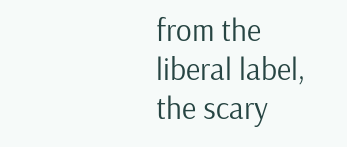from the liberal label, the scary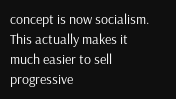concept is now socialism. This actually makes it much easier to sell progressive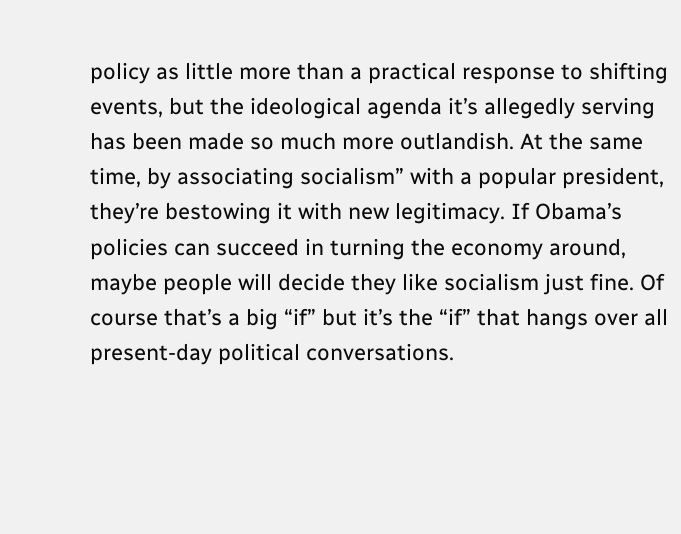policy as little more than a practical response to shifting events, but the ideological agenda it’s allegedly serving has been made so much more outlandish. At the same time, by associating socialism” with a popular president, they’re bestowing it with new legitimacy. If Obama’s policies can succeed in turning the economy around, maybe people will decide they like socialism just fine. Of course that’s a big “if” but it’s the “if” that hangs over all present-day political conversations.